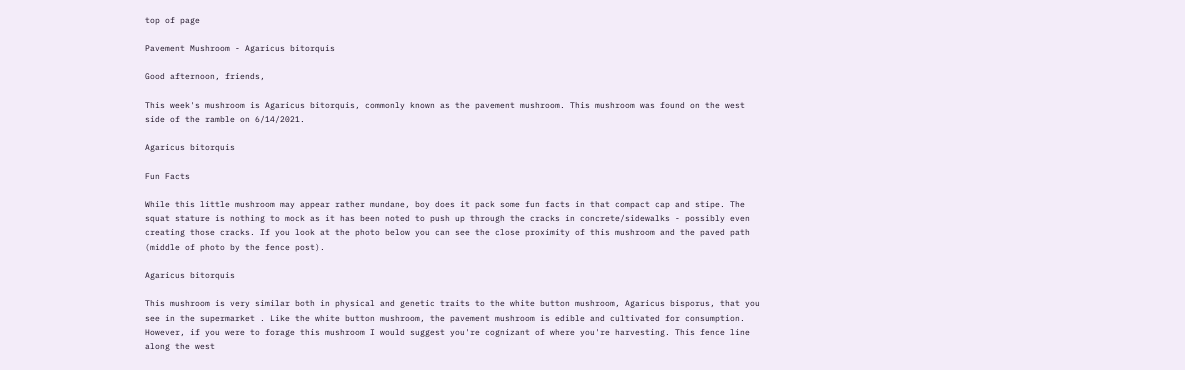top of page

Pavement Mushroom - Agaricus bitorquis

Good afternoon, friends,

This week's mushroom is Agaricus bitorquis, commonly known as the pavement mushroom. This mushroom was found on the west side of the ramble on 6/14/2021.

Agaricus bitorquis

Fun Facts

While this little mushroom may appear rather mundane, boy does it pack some fun facts in that compact cap and stipe. The squat stature is nothing to mock as it has been noted to push up through the cracks in concrete/sidewalks - possibly even creating those cracks. If you look at the photo below you can see the close proximity of this mushroom and the paved path (middle of photo by the fence post).

Agaricus bitorquis

This mushroom is very similar both in physical and genetic traits to the white button mushroom, Agaricus bisporus, that you see in the supermarket . Like the white button mushroom, the pavement mushroom is edible and cultivated for consumption. However, if you were to forage this mushroom I would suggest you're cognizant of where you're harvesting. This fence line along the west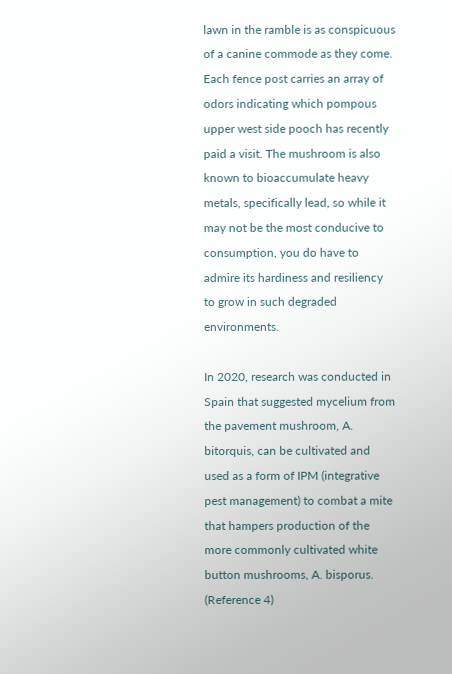lawn in the ramble is as conspicuous of a canine commode as they come. Each fence post carries an array of odors indicating which pompous upper west side pooch has recently paid a visit. The mushroom is also known to bioaccumulate heavy metals, specifically lead, so while it may not be the most conducive to consumption, you do have to admire its hardiness and resiliency to grow in such degraded environments.

In 2020, research was conducted in Spain that suggested mycelium from the pavement mushroom, A. bitorquis, can be cultivated and used as a form of IPM (integrative pest management) to combat a mite that hampers production of the more commonly cultivated white button mushrooms, A. bisporus. (Reference 4)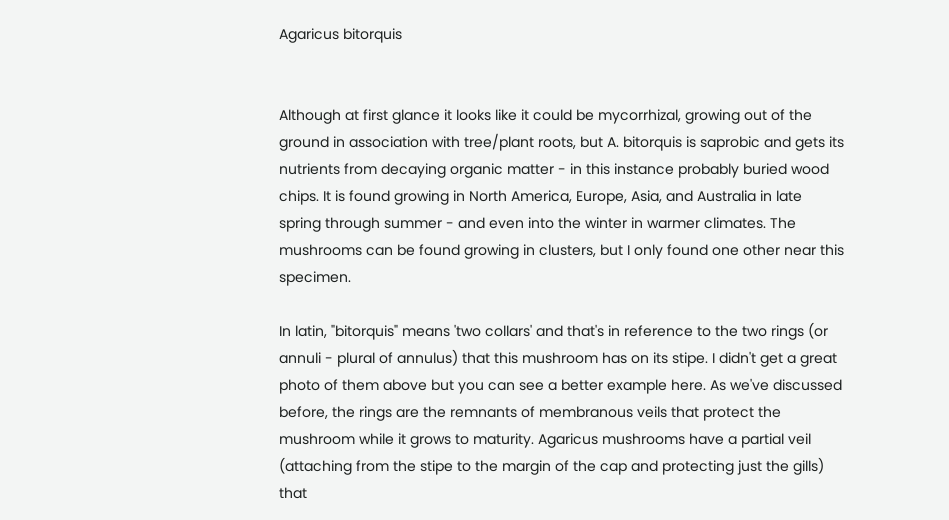Agaricus bitorquis


Although at first glance it looks like it could be mycorrhizal, growing out of the ground in association with tree/plant roots, but A. bitorquis is saprobic and gets its nutrients from decaying organic matter - in this instance probably buried wood chips. It is found growing in North America, Europe, Asia, and Australia in late spring through summer - and even into the winter in warmer climates. The mushrooms can be found growing in clusters, but I only found one other near this specimen.

In latin, "bitorquis" means 'two collars' and that's in reference to the two rings (or annuli - plural of annulus) that this mushroom has on its stipe. I didn't get a great photo of them above but you can see a better example here. As we've discussed before, the rings are the remnants of membranous veils that protect the mushroom while it grows to maturity. Agaricus mushrooms have a partial veil (attaching from the stipe to the margin of the cap and protecting just the gills) that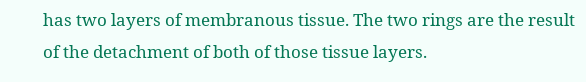has two layers of membranous tissue. The two rings are the result of the detachment of both of those tissue layers.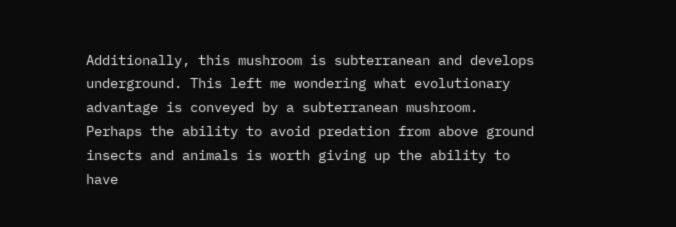Additionally, this mushroom is subterranean and develops underground. This left me wondering what evolutionary advantage is conveyed by a subterranean mushroom. Perhaps the ability to avoid predation from above ground insects and animals is worth giving up the ability to have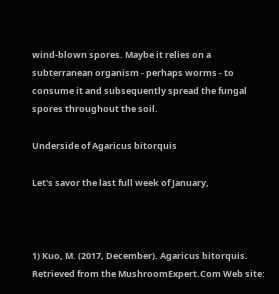wind-blown spores. Maybe it relies on a subterranean organism - perhaps worms - to consume it and subsequently spread the fungal spores throughout the soil.

Underside of Agaricus bitorquis

Let's savor the last full week of January,



1) Kuo, M. (2017, December). Agaricus bitorquis. Retrieved from the MushroomExpert.Com Web site: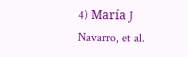4) María J Navarro, et al.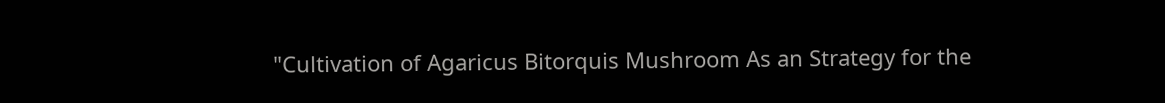"Cultivation of Agaricus Bitorquis Mushroom As an Strategy for the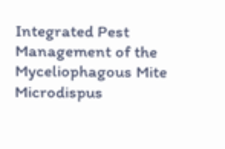Integrated Pest Management of the Myceliophagous Mite Microdispus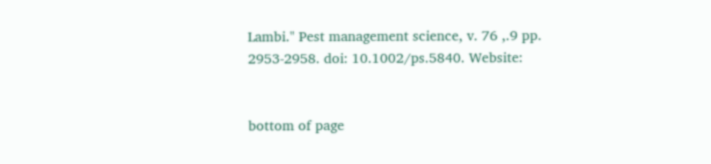Lambi." Pest management science, v. 76 ,.9 pp. 2953-2958. doi: 10.1002/ps.5840. Website:


bottom of page